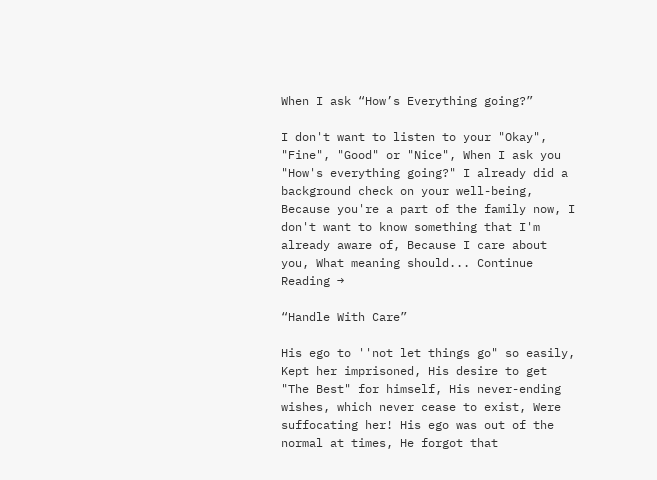When I ask “How’s Everything going?”

I don't want to listen to your "Okay", "Fine", "Good" or "Nice", When I ask you "How's everything going?" I already did a background check on your well-being, Because you're a part of the family now, I don't want to know something that I'm already aware of, Because I care about you, What meaning should... Continue Reading →

“Handle With Care”

His ego to ''not let things go" so easily, Kept her imprisoned, His desire to get "The Best" for himself, His never-ending wishes, which never cease to exist, Were suffocating her! His ego was out of the normal at times, He forgot that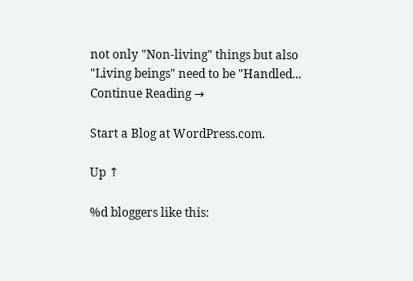not only "Non-living" things but also "Living beings" need to be "Handled... Continue Reading →

Start a Blog at WordPress.com.

Up ↑

%d bloggers like this: